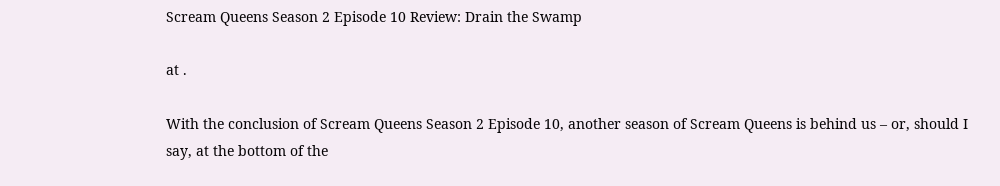Scream Queens Season 2 Episode 10 Review: Drain the Swamp

at .

With the conclusion of Scream Queens Season 2 Episode 10, another season of Scream Queens is behind us – or, should I say, at the bottom of the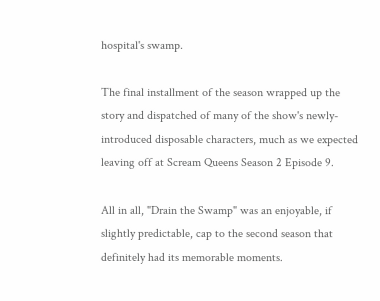hospital's swamp.

The final installment of the season wrapped up the story and dispatched of many of the show's newly-introduced disposable characters, much as we expected leaving off at Scream Queens Season 2 Episode 9.

All in all, "Drain the Swamp" was an enjoyable, if slightly predictable, cap to the second season that definitely had its memorable moments.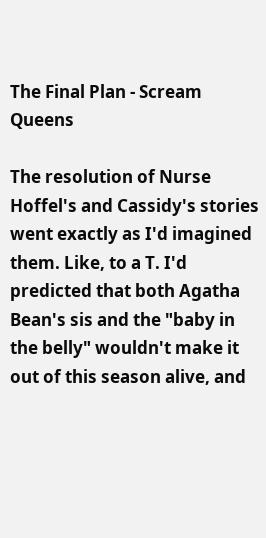The Final Plan - Scream Queens

The resolution of Nurse Hoffel's and Cassidy's stories went exactly as I'd imagined them. Like, to a T. I'd predicted that both Agatha Bean's sis and the "baby in the belly" wouldn't make it out of this season alive, and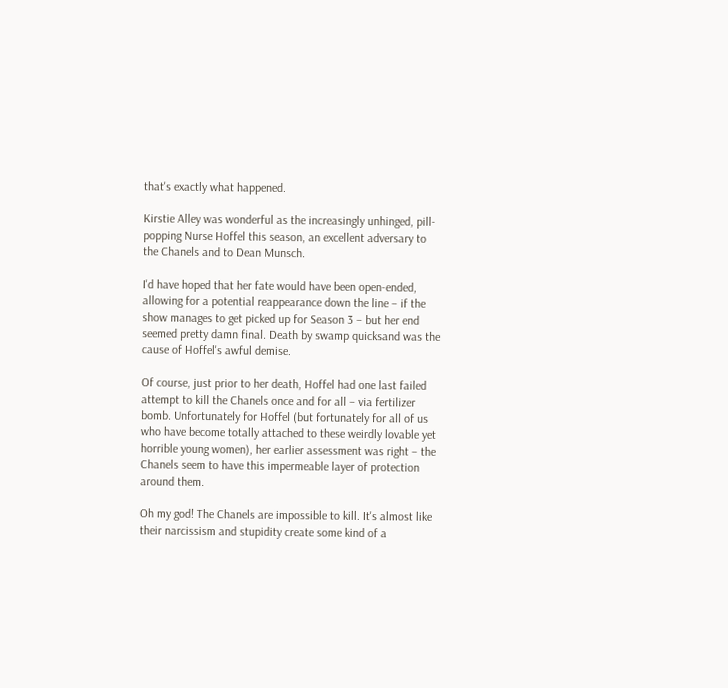that's exactly what happened.

Kirstie Alley was wonderful as the increasingly unhinged, pill-popping Nurse Hoffel this season, an excellent adversary to the Chanels and to Dean Munsch.

I'd have hoped that her fate would have been open-ended, allowing for a potential reappearance down the line – if the show manages to get picked up for Season 3 – but her end seemed pretty damn final. Death by swamp quicksand was the cause of Hoffel's awful demise.

Of course, just prior to her death, Hoffel had one last failed attempt to kill the Chanels once and for all – via fertilizer bomb. Unfortunately for Hoffel (but fortunately for all of us who have become totally attached to these weirdly lovable yet horrible young women), her earlier assessment was right – the Chanels seem to have this impermeable layer of protection around them.

Oh my god! The Chanels are impossible to kill. It's almost like their narcissism and stupidity create some kind of a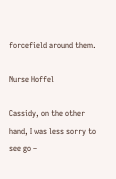forcefield around them.

Nurse Hoffel

Cassidy, on the other hand, I was less sorry to see go –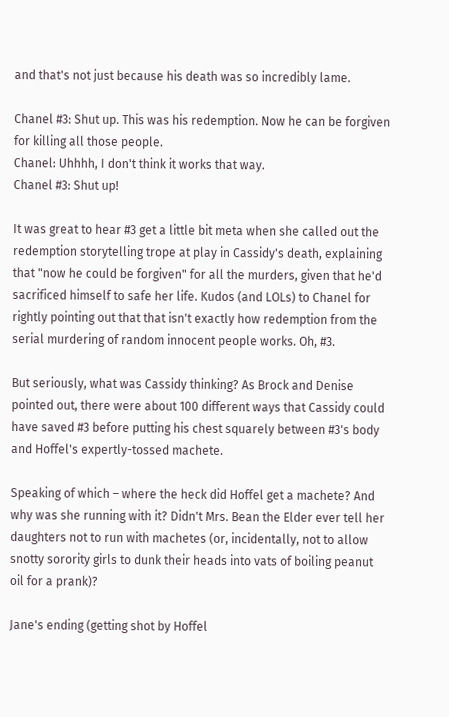and that's not just because his death was so incredibly lame.

Chanel #3: Shut up. This was his redemption. Now he can be forgiven for killing all those people.
Chanel: Uhhhh, I don't think it works that way.
Chanel #3: Shut up!

It was great to hear #3 get a little bit meta when she called out the redemption storytelling trope at play in Cassidy's death, explaining that "now he could be forgiven" for all the murders, given that he'd sacrificed himself to safe her life. Kudos (and LOLs) to Chanel for rightly pointing out that that isn't exactly how redemption from the serial murdering of random innocent people works. Oh, #3.

But seriously, what was Cassidy thinking? As Brock and Denise pointed out, there were about 100 different ways that Cassidy could have saved #3 before putting his chest squarely between #3's body and Hoffel's expertly-tossed machete.

Speaking of which – where the heck did Hoffel get a machete? And why was she running with it? Didn't Mrs. Bean the Elder ever tell her daughters not to run with machetes (or, incidentally, not to allow snotty sorority girls to dunk their heads into vats of boiling peanut oil for a prank)?

Jane's ending (getting shot by Hoffel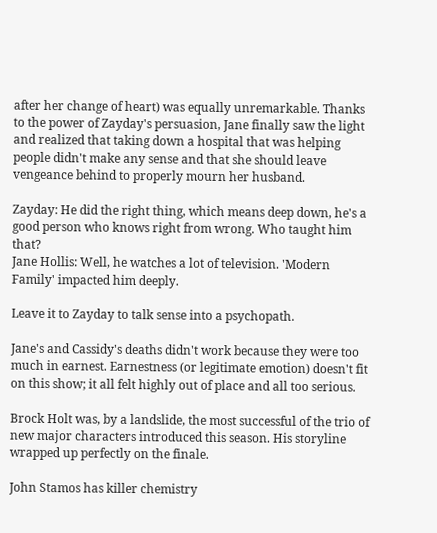after her change of heart) was equally unremarkable. Thanks to the power of Zayday's persuasion, Jane finally saw the light and realized that taking down a hospital that was helping people didn't make any sense and that she should leave vengeance behind to properly mourn her husband.

Zayday: He did the right thing, which means deep down, he's a good person who knows right from wrong. Who taught him that?
Jane Hollis: Well, he watches a lot of television. 'Modern Family' impacted him deeply.

Leave it to Zayday to talk sense into a psychopath.

Jane's and Cassidy's deaths didn't work because they were too much in earnest. Earnestness (or legitimate emotion) doesn't fit on this show; it all felt highly out of place and all too serious.

Brock Holt was, by a landslide, the most successful of the trio of new major characters introduced this season. His storyline wrapped up perfectly on the finale.

John Stamos has killer chemistry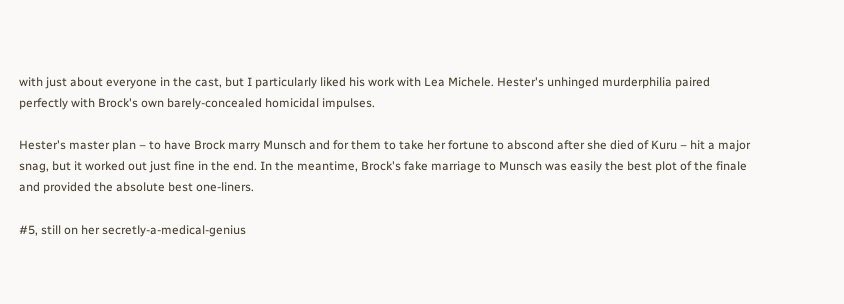with just about everyone in the cast, but I particularly liked his work with Lea Michele. Hester's unhinged murderphilia paired perfectly with Brock's own barely-concealed homicidal impulses.

Hester's master plan – to have Brock marry Munsch and for them to take her fortune to abscond after she died of Kuru – hit a major snag, but it worked out just fine in the end. In the meantime, Brock's fake marriage to Munsch was easily the best plot of the finale and provided the absolute best one-liners.

#5, still on her secretly-a-medical-genius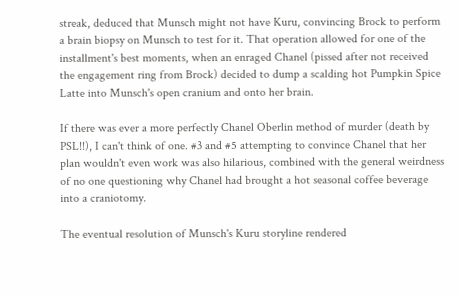streak, deduced that Munsch might not have Kuru, convincing Brock to perform a brain biopsy on Munsch to test for it. That operation allowed for one of the installment's best moments, when an enraged Chanel (pissed after not received the engagement ring from Brock) decided to dump a scalding hot Pumpkin Spice Latte into Munsch's open cranium and onto her brain.

If there was ever a more perfectly Chanel Oberlin method of murder (death by PSL!!), I can't think of one. #3 and #5 attempting to convince Chanel that her plan wouldn't even work was also hilarious, combined with the general weirdness of no one questioning why Chanel had brought a hot seasonal coffee beverage into a craniotomy.

The eventual resolution of Munsch's Kuru storyline rendered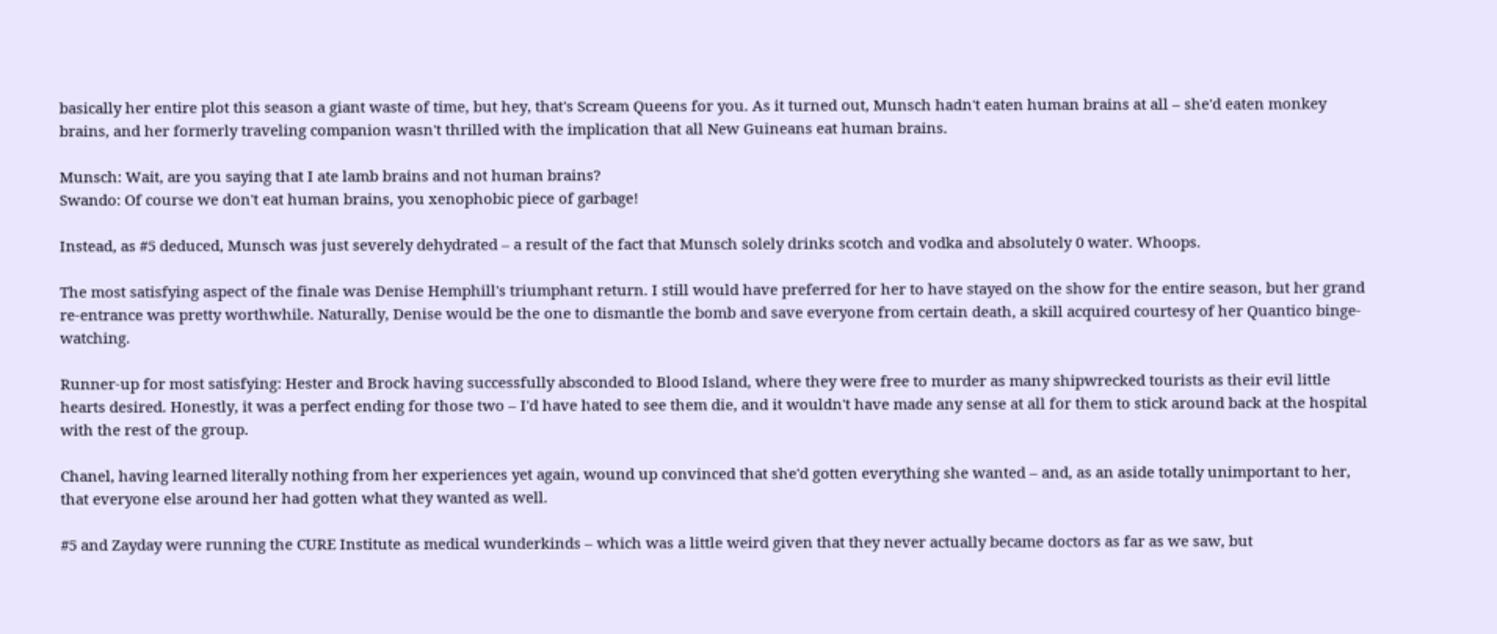basically her entire plot this season a giant waste of time, but hey, that's Scream Queens for you. As it turned out, Munsch hadn't eaten human brains at all – she'd eaten monkey brains, and her formerly traveling companion wasn't thrilled with the implication that all New Guineans eat human brains.

Munsch: Wait, are you saying that I ate lamb brains and not human brains?
Swando: Of course we don't eat human brains, you xenophobic piece of garbage!

Instead, as #5 deduced, Munsch was just severely dehydrated – a result of the fact that Munsch solely drinks scotch and vodka and absolutely 0 water. Whoops.

The most satisfying aspect of the finale was Denise Hemphill's triumphant return. I still would have preferred for her to have stayed on the show for the entire season, but her grand re-entrance was pretty worthwhile. Naturally, Denise would be the one to dismantle the bomb and save everyone from certain death, a skill acquired courtesy of her Quantico binge-watching.

Runner-up for most satisfying: Hester and Brock having successfully absconded to Blood Island, where they were free to murder as many shipwrecked tourists as their evil little hearts desired. Honestly, it was a perfect ending for those two – I'd have hated to see them die, and it wouldn't have made any sense at all for them to stick around back at the hospital with the rest of the group.

Chanel, having learned literally nothing from her experiences yet again, wound up convinced that she'd gotten everything she wanted – and, as an aside totally unimportant to her, that everyone else around her had gotten what they wanted as well.

#5 and Zayday were running the CURE Institute as medical wunderkinds – which was a little weird given that they never actually became doctors as far as we saw, but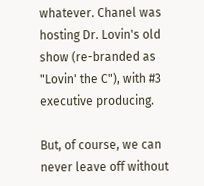whatever. Chanel was hosting Dr. Lovin's old show (re-branded as "Lovin' the C"), with #3 executive producing.

But, of course, we can never leave off without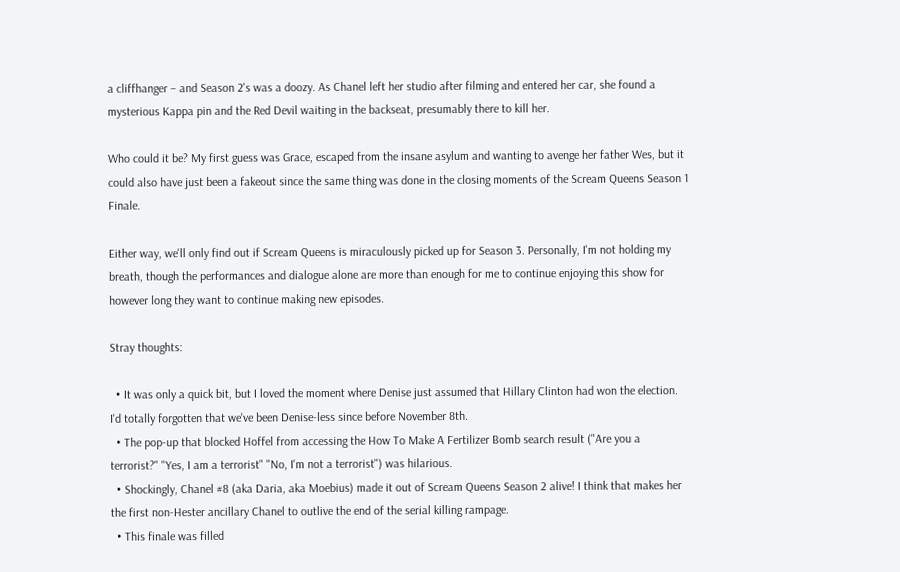a cliffhanger – and Season 2's was a doozy. As Chanel left her studio after filming and entered her car, she found a mysterious Kappa pin and the Red Devil waiting in the backseat, presumably there to kill her.

Who could it be? My first guess was Grace, escaped from the insane asylum and wanting to avenge her father Wes, but it could also have just been a fakeout since the same thing was done in the closing moments of the Scream Queens Season 1 Finale.

Either way, we'll only find out if Scream Queens is miraculously picked up for Season 3. Personally, I'm not holding my breath, though the performances and dialogue alone are more than enough for me to continue enjoying this show for however long they want to continue making new episodes.

Stray thoughts:

  • It was only a quick bit, but I loved the moment where Denise just assumed that Hillary Clinton had won the election. I'd totally forgotten that we've been Denise-less since before November 8th.
  • The pop-up that blocked Hoffel from accessing the How To Make A Fertilizer Bomb search result ("Are you a terrorist?" "Yes, I am a terrorist" "No, I'm not a terrorist") was hilarious.
  • Shockingly, Chanel #8 (aka Daria, aka Moebius) made it out of Scream Queens Season 2 alive! I think that makes her the first non-Hester ancillary Chanel to outlive the end of the serial killing rampage.
  • This finale was filled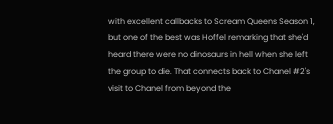with excellent callbacks to Scream Queens Season 1, but one of the best was Hoffel remarking that she'd heard there were no dinosaurs in hell when she left the group to die. That connects back to Chanel #2's visit to Chanel from beyond the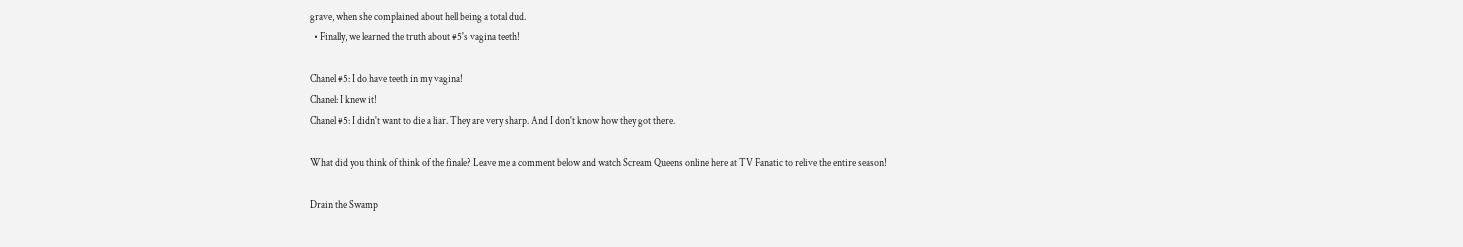grave, when she complained about hell being a total dud.
  • Finally, we learned the truth about #5's vagina teeth!

Chanel #5: I do have teeth in my vagina!
Chanel: I knew it!
Chanel #5: I didn't want to die a liar. They are very sharp. And I don't know how they got there.

What did you think of think of the finale? Leave me a comment below and watch Scream Queens online here at TV Fanatic to relive the entire season!

Drain the Swamp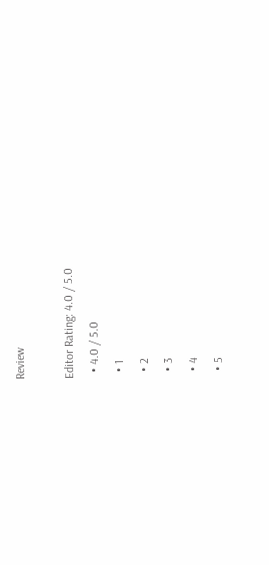Review

Editor Rating: 4.0 / 5.0
  • 4.0 / 5.0
  • 1
  • 2
  • 3
  • 4
  • 5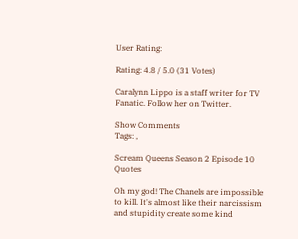User Rating:

Rating: 4.8 / 5.0 (31 Votes)

Caralynn Lippo is a staff writer for TV Fanatic. Follow her on Twitter.

Show Comments
Tags: ,

Scream Queens Season 2 Episode 10 Quotes

Oh my god! The Chanels are impossible to kill. It's almost like their narcissism and stupidity create some kind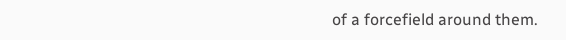of a forcefield around them.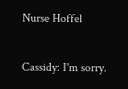Nurse Hoffel

Cassidy: I'm sorry.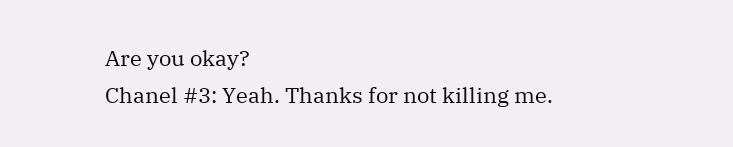Are you okay?
Chanel #3: Yeah. Thanks for not killing me.